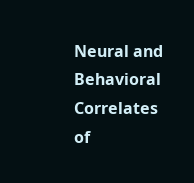Neural and Behavioral Correlates of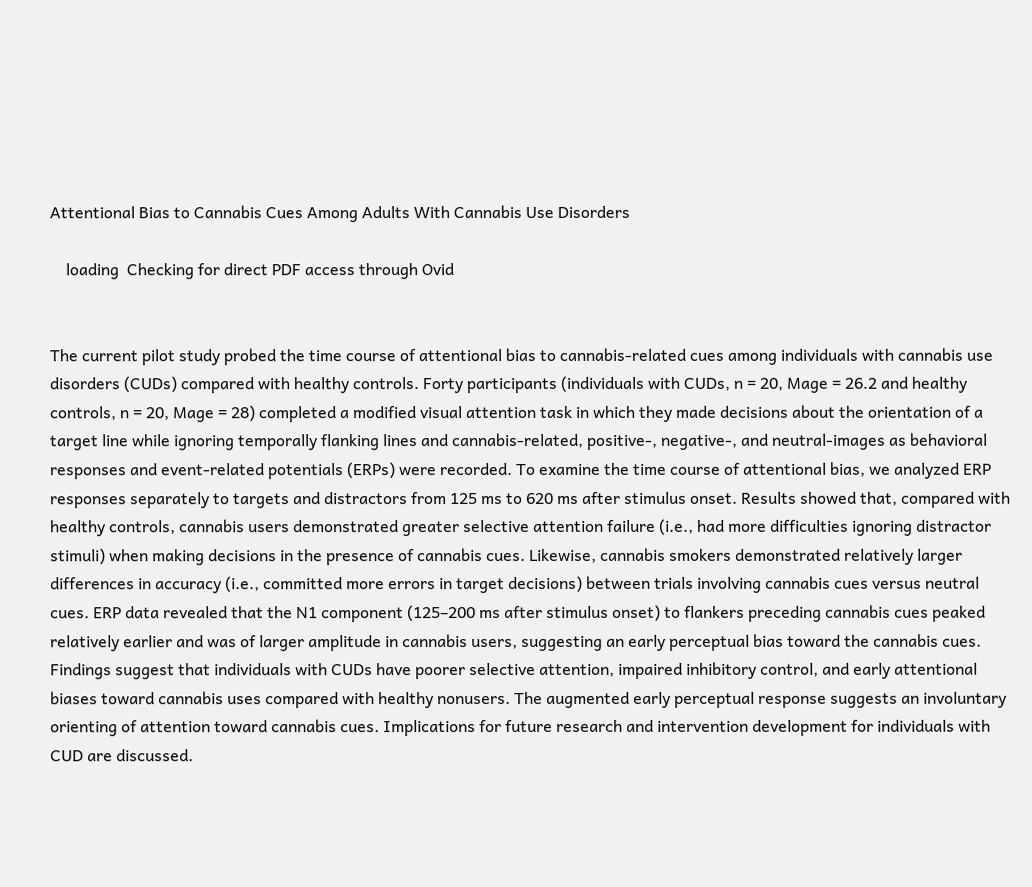Attentional Bias to Cannabis Cues Among Adults With Cannabis Use Disorders

    loading  Checking for direct PDF access through Ovid


The current pilot study probed the time course of attentional bias to cannabis-related cues among individuals with cannabis use disorders (CUDs) compared with healthy controls. Forty participants (individuals with CUDs, n = 20, Mage = 26.2 and healthy controls, n = 20, Mage = 28) completed a modified visual attention task in which they made decisions about the orientation of a target line while ignoring temporally flanking lines and cannabis-related, positive-, negative-, and neutral-images as behavioral responses and event-related potentials (ERPs) were recorded. To examine the time course of attentional bias, we analyzed ERP responses separately to targets and distractors from 125 ms to 620 ms after stimulus onset. Results showed that, compared with healthy controls, cannabis users demonstrated greater selective attention failure (i.e., had more difficulties ignoring distractor stimuli) when making decisions in the presence of cannabis cues. Likewise, cannabis smokers demonstrated relatively larger differences in accuracy (i.e., committed more errors in target decisions) between trials involving cannabis cues versus neutral cues. ERP data revealed that the N1 component (125–200 ms after stimulus onset) to flankers preceding cannabis cues peaked relatively earlier and was of larger amplitude in cannabis users, suggesting an early perceptual bias toward the cannabis cues. Findings suggest that individuals with CUDs have poorer selective attention, impaired inhibitory control, and early attentional biases toward cannabis uses compared with healthy nonusers. The augmented early perceptual response suggests an involuntary orienting of attention toward cannabis cues. Implications for future research and intervention development for individuals with CUD are discussed.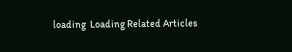loading  Loading Related Articles